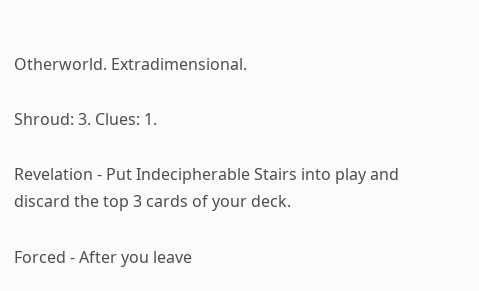Otherworld. Extradimensional.

Shroud: 3. Clues: 1.

Revelation - Put Indecipherable Stairs into play and discard the top 3 cards of your deck.

Forced - After you leave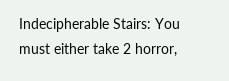Indecipherable Stairs: You must either take 2 horror,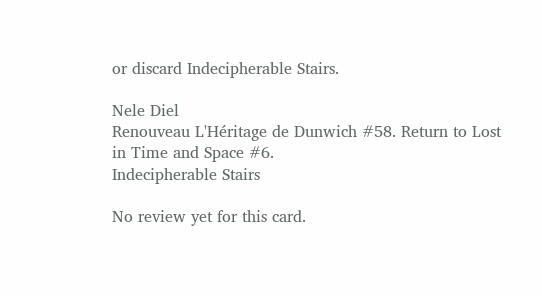or discard Indecipherable Stairs.

Nele Diel
Renouveau L'Héritage de Dunwich #58. Return to Lost in Time and Space #6.
Indecipherable Stairs

No review yet for this card.